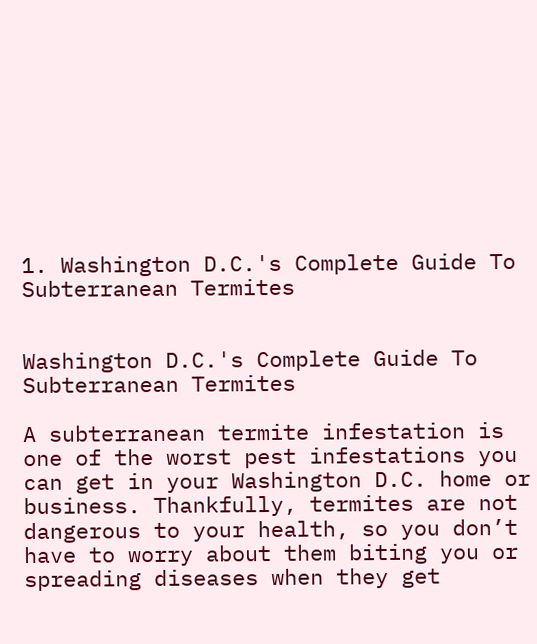1. Washington D.C.'s Complete Guide To Subterranean Termites


Washington D.C.'s Complete Guide To Subterranean Termites

A subterranean termite infestation is one of the worst pest infestations you can get in your Washington D.C. home or business. Thankfully, termites are not dangerous to your health, so you don’t have to worry about them biting you or spreading diseases when they get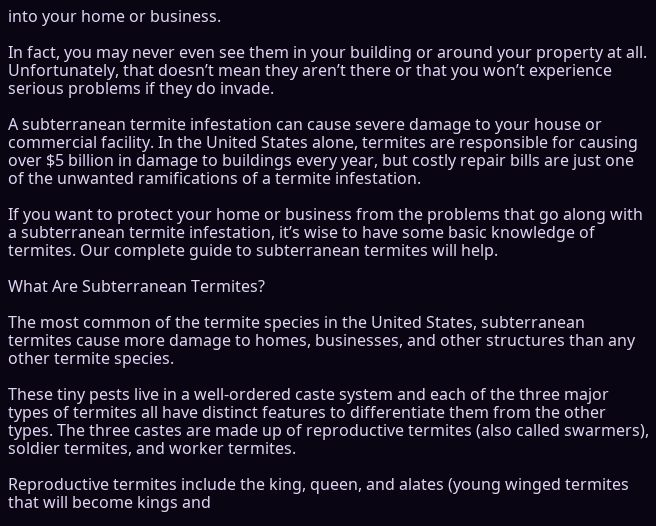into your home or business.

In fact, you may never even see them in your building or around your property at all. Unfortunately, that doesn’t mean they aren’t there or that you won’t experience serious problems if they do invade.

A subterranean termite infestation can cause severe damage to your house or commercial facility. In the United States alone, termites are responsible for causing over $5 billion in damage to buildings every year, but costly repair bills are just one of the unwanted ramifications of a termite infestation.

If you want to protect your home or business from the problems that go along with a subterranean termite infestation, it’s wise to have some basic knowledge of termites. Our complete guide to subterranean termites will help.

What Are Subterranean Termites?

The most common of the termite species in the United States, subterranean termites cause more damage to homes, businesses, and other structures than any other termite species.

These tiny pests live in a well-ordered caste system and each of the three major types of termites all have distinct features to differentiate them from the other types. The three castes are made up of reproductive termites (also called swarmers), soldier termites, and worker termites.

Reproductive termites include the king, queen, and alates (young winged termites that will become kings and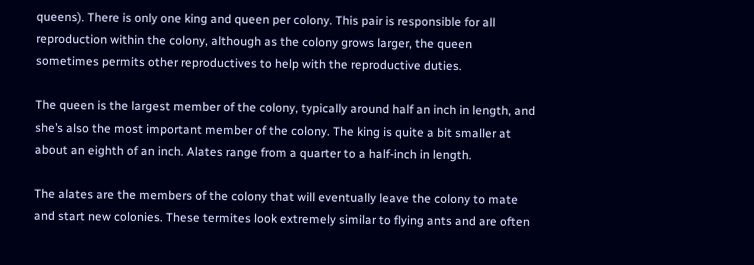queens). There is only one king and queen per colony. This pair is responsible for all reproduction within the colony, although as the colony grows larger, the queen sometimes permits other reproductives to help with the reproductive duties.

The queen is the largest member of the colony, typically around half an inch in length, and she’s also the most important member of the colony. The king is quite a bit smaller at about an eighth of an inch. Alates range from a quarter to a half-inch in length.

The alates are the members of the colony that will eventually leave the colony to mate and start new colonies. These termites look extremely similar to flying ants and are often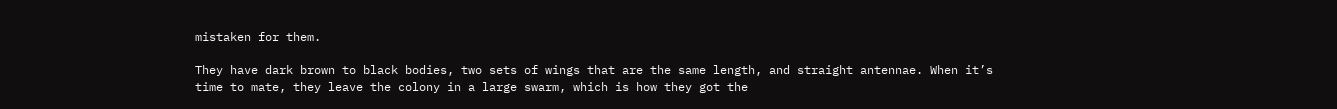mistaken for them.

They have dark brown to black bodies, two sets of wings that are the same length, and straight antennae. When it’s time to mate, they leave the colony in a large swarm, which is how they got the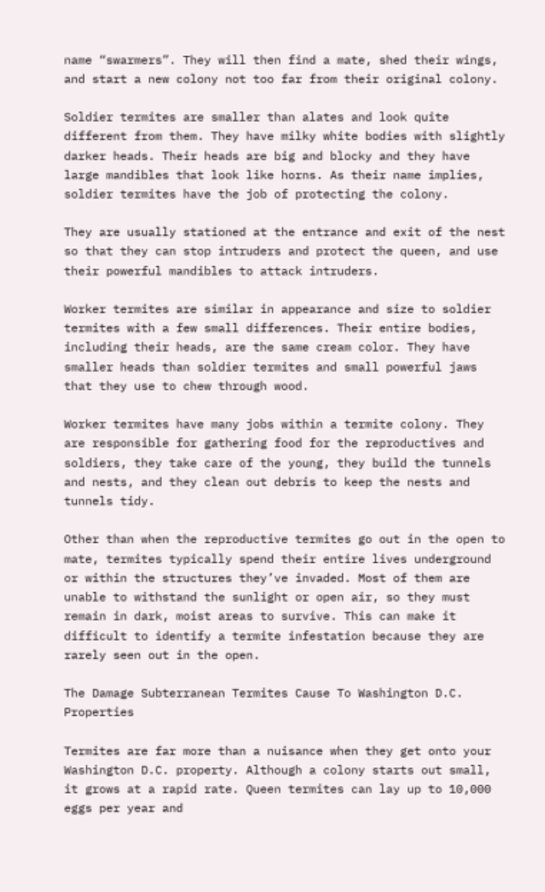name “swarmers”. They will then find a mate, shed their wings, and start a new colony not too far from their original colony.

Soldier termites are smaller than alates and look quite different from them. They have milky white bodies with slightly darker heads. Their heads are big and blocky and they have large mandibles that look like horns. As their name implies, soldier termites have the job of protecting the colony.

They are usually stationed at the entrance and exit of the nest so that they can stop intruders and protect the queen, and use their powerful mandibles to attack intruders.

Worker termites are similar in appearance and size to soldier termites with a few small differences. Their entire bodies, including their heads, are the same cream color. They have smaller heads than soldier termites and small powerful jaws that they use to chew through wood.

Worker termites have many jobs within a termite colony. They are responsible for gathering food for the reproductives and soldiers, they take care of the young, they build the tunnels and nests, and they clean out debris to keep the nests and tunnels tidy.

Other than when the reproductive termites go out in the open to mate, termites typically spend their entire lives underground or within the structures they’ve invaded. Most of them are unable to withstand the sunlight or open air, so they must remain in dark, moist areas to survive. This can make it difficult to identify a termite infestation because they are rarely seen out in the open.

The Damage Subterranean Termites Cause To Washington D.C. Properties

Termites are far more than a nuisance when they get onto your Washington D.C. property. Although a colony starts out small, it grows at a rapid rate. Queen termites can lay up to 10,000 eggs per year and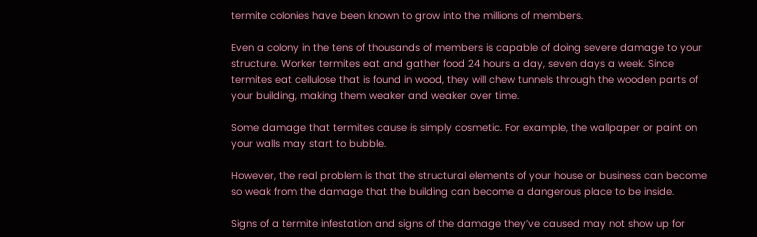termite colonies have been known to grow into the millions of members.

Even a colony in the tens of thousands of members is capable of doing severe damage to your structure. Worker termites eat and gather food 24 hours a day, seven days a week. Since termites eat cellulose that is found in wood, they will chew tunnels through the wooden parts of your building, making them weaker and weaker over time.

Some damage that termites cause is simply cosmetic. For example, the wallpaper or paint on your walls may start to bubble.

However, the real problem is that the structural elements of your house or business can become so weak from the damage that the building can become a dangerous place to be inside.

Signs of a termite infestation and signs of the damage they’ve caused may not show up for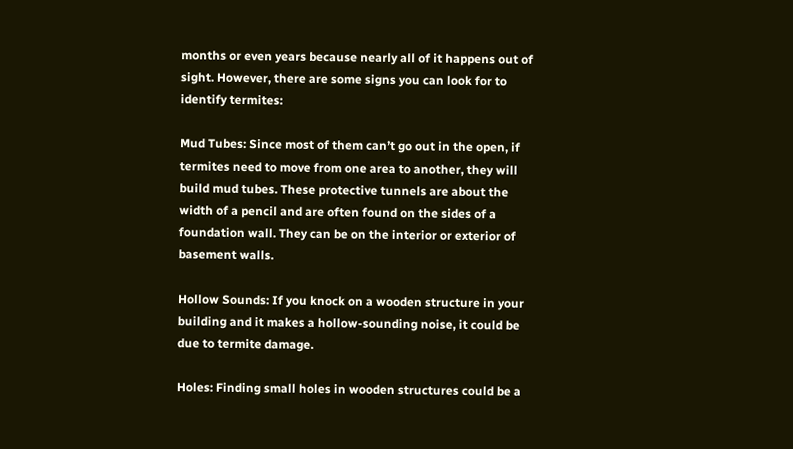months or even years because nearly all of it happens out of sight. However, there are some signs you can look for to identify termites:

Mud Tubes: Since most of them can’t go out in the open, if termites need to move from one area to another, they will build mud tubes. These protective tunnels are about the width of a pencil and are often found on the sides of a foundation wall. They can be on the interior or exterior of basement walls.

Hollow Sounds: If you knock on a wooden structure in your building and it makes a hollow-sounding noise, it could be due to termite damage.

Holes: Finding small holes in wooden structures could be a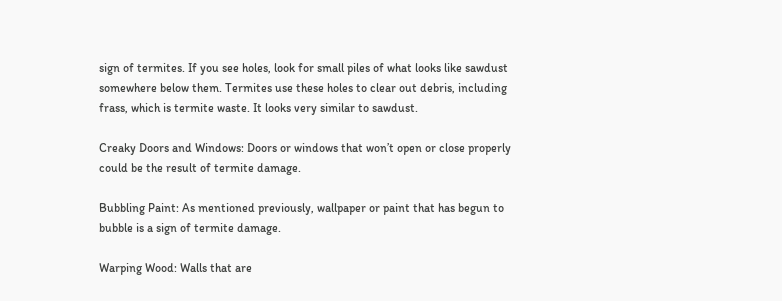sign of termites. If you see holes, look for small piles of what looks like sawdust somewhere below them. Termites use these holes to clear out debris, including frass, which is termite waste. It looks very similar to sawdust.

Creaky Doors and Windows: Doors or windows that won’t open or close properly could be the result of termite damage.

Bubbling Paint: As mentioned previously, wallpaper or paint that has begun to bubble is a sign of termite damage.

Warping Wood: Walls that are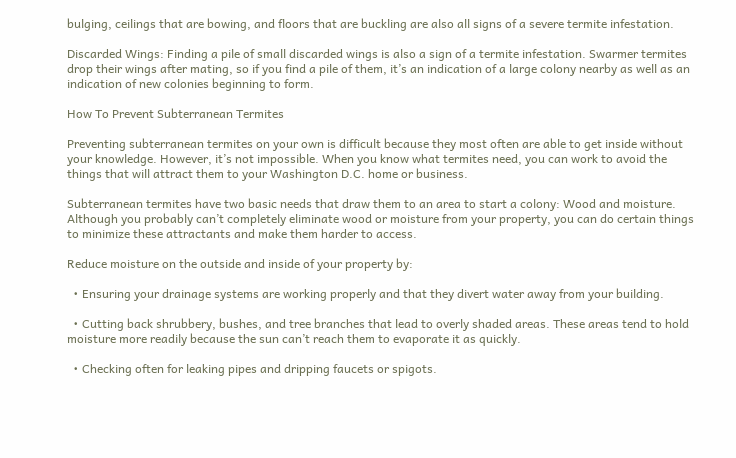bulging, ceilings that are bowing, and floors that are buckling are also all signs of a severe termite infestation.

Discarded Wings: Finding a pile of small discarded wings is also a sign of a termite infestation. Swarmer termites drop their wings after mating, so if you find a pile of them, it’s an indication of a large colony nearby as well as an indication of new colonies beginning to form.

How To Prevent Subterranean Termites

Preventing subterranean termites on your own is difficult because they most often are able to get inside without your knowledge. However, it’s not impossible. When you know what termites need, you can work to avoid the things that will attract them to your Washington D.C. home or business.

Subterranean termites have two basic needs that draw them to an area to start a colony: Wood and moisture. Although you probably can’t completely eliminate wood or moisture from your property, you can do certain things to minimize these attractants and make them harder to access.

Reduce moisture on the outside and inside of your property by:

  • Ensuring your drainage systems are working properly and that they divert water away from your building.

  • Cutting back shrubbery, bushes, and tree branches that lead to overly shaded areas. These areas tend to hold moisture more readily because the sun can’t reach them to evaporate it as quickly.

  • Checking often for leaking pipes and dripping faucets or spigots.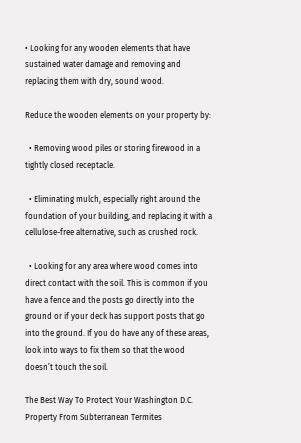• Looking for any wooden elements that have sustained water damage and removing and replacing them with dry, sound wood.

Reduce the wooden elements on your property by:

  • Removing wood piles or storing firewood in a tightly closed receptacle.

  • Eliminating mulch, especially right around the foundation of your building, and replacing it with a cellulose-free alternative, such as crushed rock.

  • Looking for any area where wood comes into direct contact with the soil. This is common if you have a fence and the posts go directly into the ground or if your deck has support posts that go into the ground. If you do have any of these areas, look into ways to fix them so that the wood doesn’t touch the soil.

The Best Way To Protect Your Washington D.C. Property From Subterranean Termites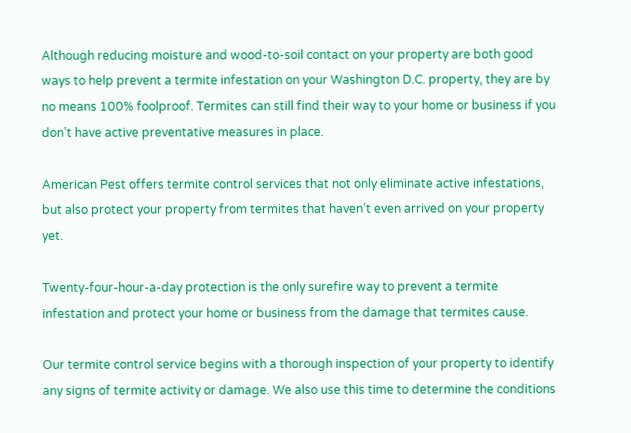Although reducing moisture and wood-to-soil contact on your property are both good ways to help prevent a termite infestation on your Washington D.C. property, they are by no means 100% foolproof. Termites can still find their way to your home or business if you don’t have active preventative measures in place.

American Pest offers termite control services that not only eliminate active infestations, but also protect your property from termites that haven’t even arrived on your property yet.

Twenty-four-hour-a-day protection is the only surefire way to prevent a termite infestation and protect your home or business from the damage that termites cause.

Our termite control service begins with a thorough inspection of your property to identify any signs of termite activity or damage. We also use this time to determine the conditions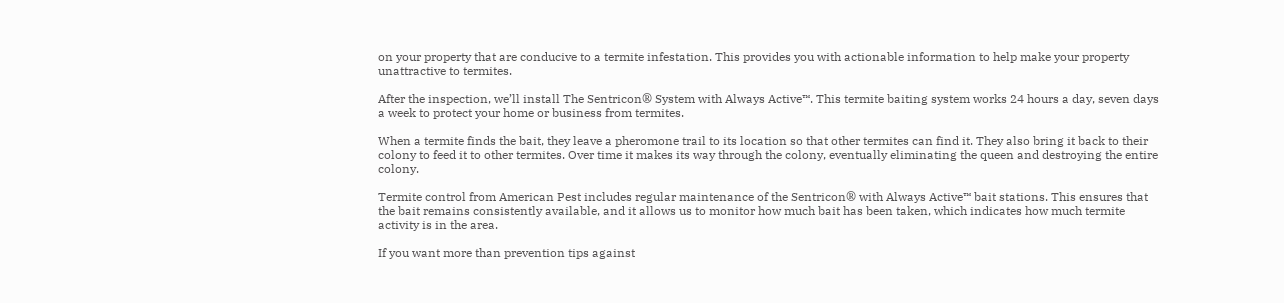on your property that are conducive to a termite infestation. This provides you with actionable information to help make your property unattractive to termites.

After the inspection, we’ll install The Sentricon® System with Always Active™. This termite baiting system works 24 hours a day, seven days a week to protect your home or business from termites.

When a termite finds the bait, they leave a pheromone trail to its location so that other termites can find it. They also bring it back to their colony to feed it to other termites. Over time it makes its way through the colony, eventually eliminating the queen and destroying the entire colony.

Termite control from American Pest includes regular maintenance of the Sentricon® with Always Active™ bait stations. This ensures that the bait remains consistently available, and it allows us to monitor how much bait has been taken, which indicates how much termite activity is in the area.

If you want more than prevention tips against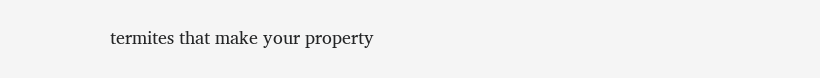termites that make your property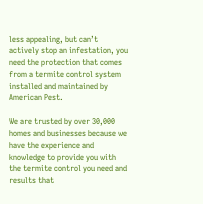less appealing, but can’t actively stop an infestation, you need the protection that comes from a termite control system installed and maintained by American Pest.

We are trusted by over 30,000 homes and businesses because we have the experience and knowledge to provide you with the termite control you need and results that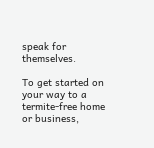speak for themselves.

To get started on your way to a termite-free home or business,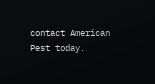contact American Pest today.